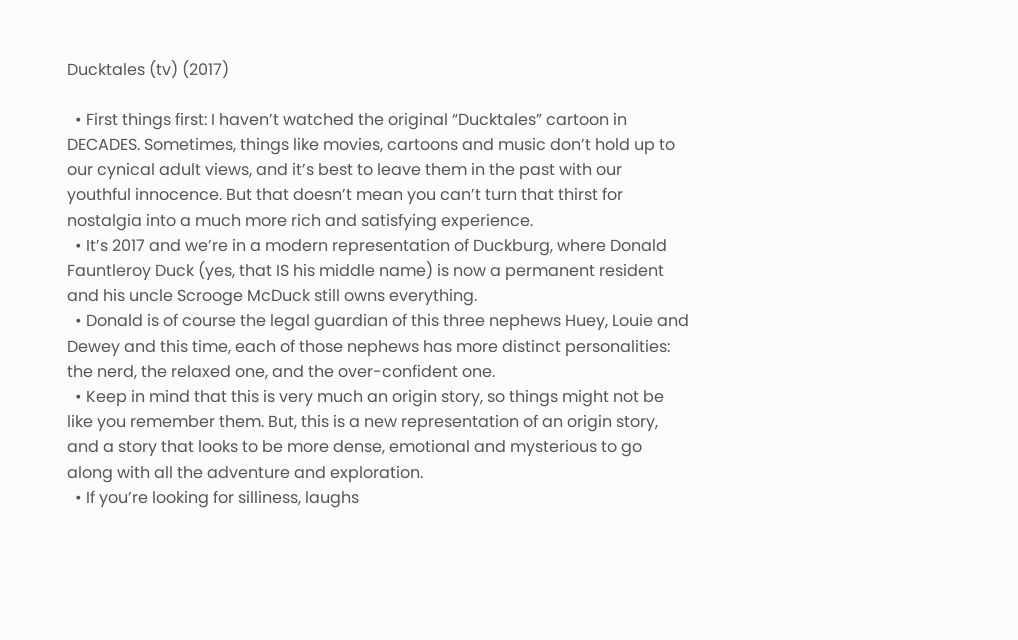Ducktales (tv) (2017)

  • First things first: I haven’t watched the original “Ducktales” cartoon in DECADES. Sometimes, things like movies, cartoons and music don’t hold up to our cynical adult views, and it’s best to leave them in the past with our youthful innocence. But that doesn’t mean you can’t turn that thirst for nostalgia into a much more rich and satisfying experience.
  • It’s 2017 and we’re in a modern representation of Duckburg, where Donald Fauntleroy Duck (yes, that IS his middle name) is now a permanent resident and his uncle Scrooge McDuck still owns everything.
  • Donald is of course the legal guardian of this three nephews Huey, Louie and Dewey and this time, each of those nephews has more distinct personalities: the nerd, the relaxed one, and the over-confident one.
  • Keep in mind that this is very much an origin story, so things might not be like you remember them. But, this is a new representation of an origin story, and a story that looks to be more dense, emotional and mysterious to go along with all the adventure and exploration.
  • If you’re looking for silliness, laughs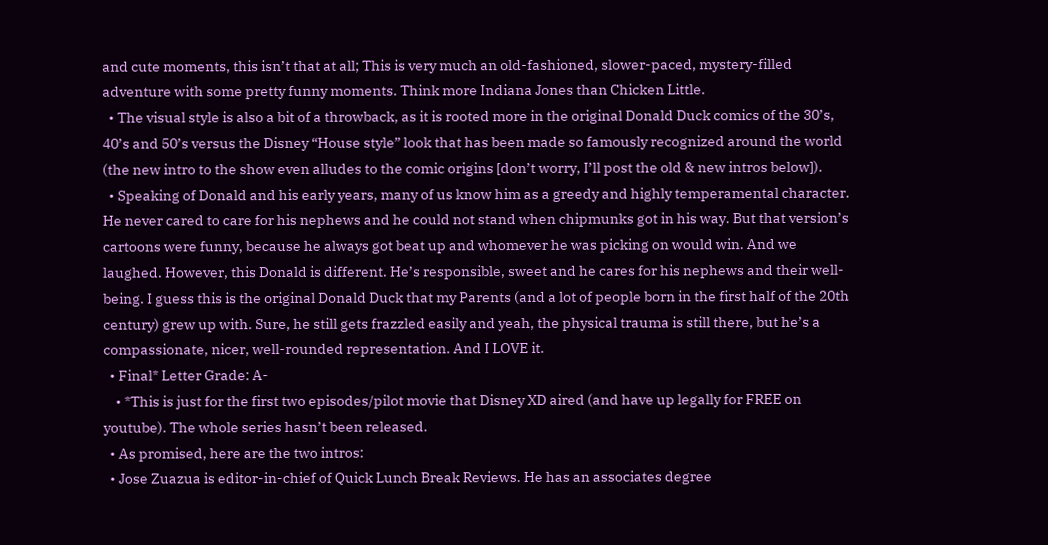and cute moments, this isn’t that at all; This is very much an old-fashioned, slower-paced, mystery-filled adventure with some pretty funny moments. Think more Indiana Jones than Chicken Little.
  • The visual style is also a bit of a throwback, as it is rooted more in the original Donald Duck comics of the 30’s, 40’s and 50’s versus the Disney “House style” look that has been made so famously recognized around the world (the new intro to the show even alludes to the comic origins [don’t worry, I’ll post the old & new intros below]).
  • Speaking of Donald and his early years, many of us know him as a greedy and highly temperamental character. He never cared to care for his nephews and he could not stand when chipmunks got in his way. But that version’s cartoons were funny, because he always got beat up and whomever he was picking on would win. And we laughed. However, this Donald is different. He’s responsible, sweet and he cares for his nephews and their well-being. I guess this is the original Donald Duck that my Parents (and a lot of people born in the first half of the 20th century) grew up with. Sure, he still gets frazzled easily and yeah, the physical trauma is still there, but he’s a compassionate, nicer, well-rounded representation. And I LOVE it.
  • Final* Letter Grade: A-
    • *This is just for the first two episodes/pilot movie that Disney XD aired (and have up legally for FREE on youtube). The whole series hasn’t been released.
  • As promised, here are the two intros:
  • Jose Zuazua is editor-in-chief of Quick Lunch Break Reviews. He has an associates degree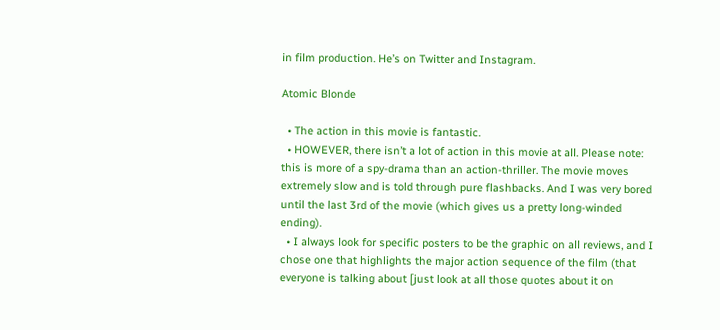in film production. He’s on Twitter and Instagram.

Atomic Blonde

  • The action in this movie is fantastic.
  • HOWEVER, there isn’t a lot of action in this movie at all. Please note: this is more of a spy-drama than an action-thriller. The movie moves extremely slow and is told through pure flashbacks. And I was very bored until the last 3rd of the movie (which gives us a pretty long-winded ending).
  • I always look for specific posters to be the graphic on all reviews, and I chose one that highlights the major action sequence of the film (that everyone is talking about [just look at all those quotes about it on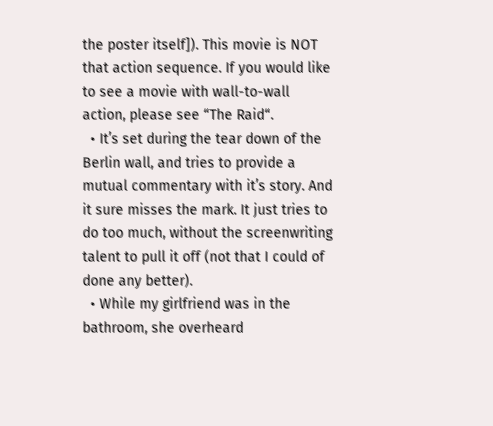the poster itself]). This movie is NOT that action sequence. If you would like to see a movie with wall-to-wall action, please see “The Raid“.
  • It’s set during the tear down of the Berlin wall, and tries to provide a mutual commentary with it’s story. And it sure misses the mark. It just tries to do too much, without the screenwriting talent to pull it off (not that I could of done any better).
  • While my girlfriend was in the bathroom, she overheard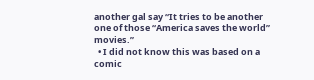another gal say “It tries to be another one of those “America saves the world” movies.”
  • I did not know this was based on a comic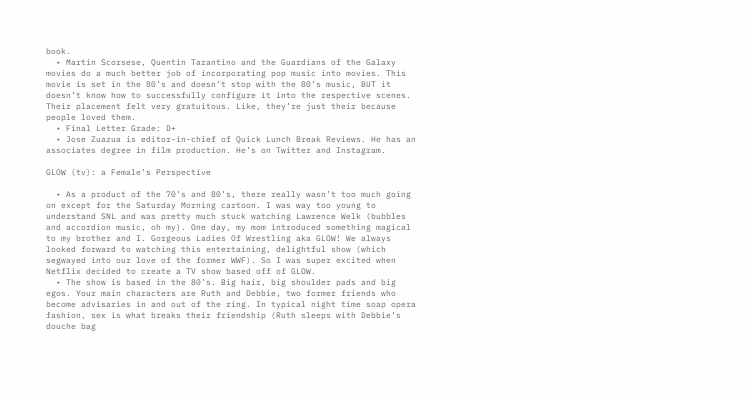book.
  • Martin Scorsese, Quentin Tarantino and the Guardians of the Galaxy movies do a much better job of incorporating pop music into movies. This movie is set in the 80’s and doesn’t stop with the 80’s music, BUT it doesn’t know how to successfully configure it into the respective scenes. Their placement felt very gratuitous. Like, they’re just their because people loved them.
  • Final Letter Grade: D+
  • Jose Zuazua is editor-in-chief of Quick Lunch Break Reviews. He has an associates degree in film production. He’s on Twitter and Instagram.

GLOW (tv): a Female’s Perspective

  • As a product of the 70’s and 80’s, there really wasn’t too much going on except for the Saturday Morning cartoon. I was way too young to understand SNL and was pretty much stuck watching Lawrence Welk (bubbles and accordion music, oh my). One day, my mom introduced something magical to my brother and I. Gorgeous Ladies Of Wrestling aka GLOW! We always looked forward to watching this entertaining, delightful show (which segwayed into our love of the former WWF). So I was super excited when Netflix decided to create a TV show based off of GLOW.
  • The show is based in the 80’s. Big hair, big shoulder pads and big egos. Your main characters are Ruth and Debbie, two former friends who become advisaries in and out of the ring. In typical night time soap opera fashion, sex is what breaks their friendship (Ruth sleeps with Debbie’s douche bag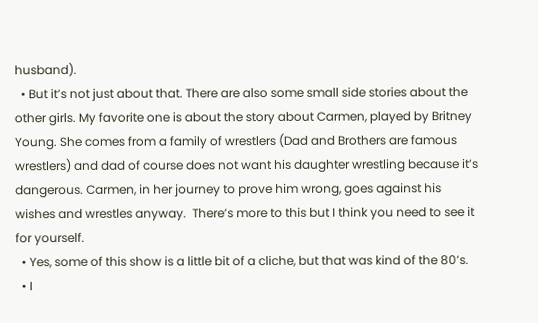husband).
  • But it’s not just about that. There are also some small side stories about the other girls. My favorite one is about the story about Carmen, played by Britney Young. She comes from a family of wrestlers (Dad and Brothers are famous wrestlers) and dad of course does not want his daughter wrestling because it’s dangerous. Carmen, in her journey to prove him wrong, goes against his wishes and wrestles anyway.  There’s more to this but I think you need to see it for yourself.
  • Yes, some of this show is a little bit of a cliche, but that was kind of the 80’s.
  • I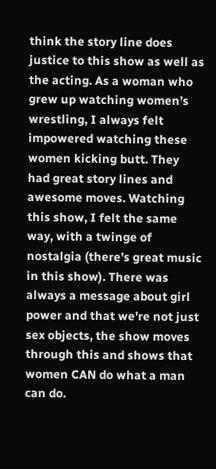think the story line does justice to this show as well as the acting. As a woman who grew up watching women’s wrestling, I always felt impowered watching these women kicking butt. They had great story lines and awesome moves. Watching this show, I felt the same way, with a twinge of nostalgia (there’s great music in this show). There was always a message about girl power and that we’re not just sex objects, the show moves through this and shows that women CAN do what a man can do.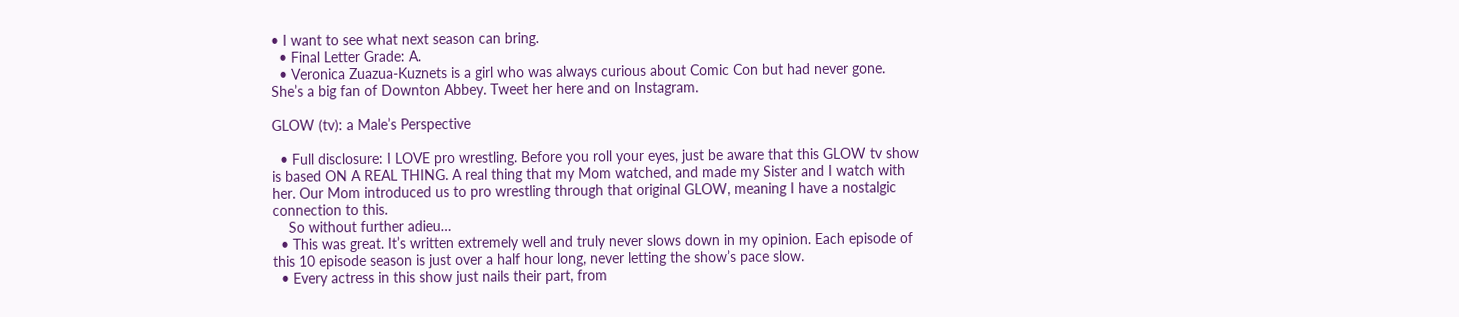• I want to see what next season can bring.
  • Final Letter Grade: A.
  • Veronica Zuazua-Kuznets is a girl who was always curious about Comic Con but had never gone. She’s a big fan of Downton Abbey. Tweet her here and on Instagram.

GLOW (tv): a Male’s Perspective

  • Full disclosure: I LOVE pro wrestling. Before you roll your eyes, just be aware that this GLOW tv show is based ON A REAL THING. A real thing that my Mom watched, and made my Sister and I watch with her. Our Mom introduced us to pro wrestling through that original GLOW, meaning I have a nostalgic connection to this.
    So without further adieu…
  • This was great. It’s written extremely well and truly never slows down in my opinion. Each episode of this 10 episode season is just over a half hour long, never letting the show’s pace slow.
  • Every actress in this show just nails their part, from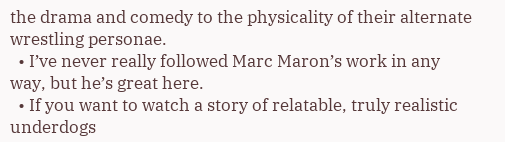the drama and comedy to the physicality of their alternate wrestling personae.
  • I’ve never really followed Marc Maron’s work in any way, but he’s great here.
  • If you want to watch a story of relatable, truly realistic underdogs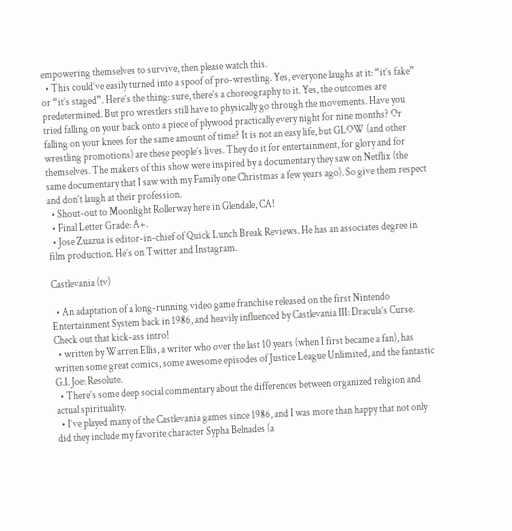empowering themselves to survive, then please watch this.
  • This could’ve easily turned into a spoof of pro-wrestling. Yes, everyone laughs at it: “it’s fake” or “it’s staged”. Here’s the thing: sure, there’s a choreography to it. Yes, the outcomes are predetermined. But pro wrestlers still have to physically go through the movements. Have you tried falling on your back onto a piece of plywood practically every night for nine months? Or falling on your knees for the same amount of time? It is not an easy life, but GLOW (and other wrestling promotions) are these people’s lives. They do it for entertainment, for glory and for themselves. The makers of this show were inspired by a documentary they saw on Netflix (the same documentary that I saw with my Family one Christmas a few years ago). So give them respect and don’t laugh at their profession.
  • Shout-out to Moonlight Rollerway here in Glendale, CA!
  • Final Letter Grade: A+.
  • Jose Zuazua is editor-in-chief of Quick Lunch Break Reviews. He has an associates degree in film production. He’s on Twitter and Instagram.

Castlevania (tv)

  • An adaptation of a long-running video game franchise released on the first Nintendo Entertainment System back in 1986, and heavily influenced by Castlevania III: Dracula’s Curse. Check out that kick-ass intro!
  • written by Warren Ellis, a writer who over the last 10 years (when I first became a fan), has written some great comics, some awesome episodes of Justice League Unlimited, and the fantastic G.I. Joe: Resolute.
  • There’s some deep social commentary about the differences between organized religion and actual spirituality.
  • I’ve played many of the Castlevania games since 1986, and I was more than happy that not only did they include my favorite character Sypha Belnades (a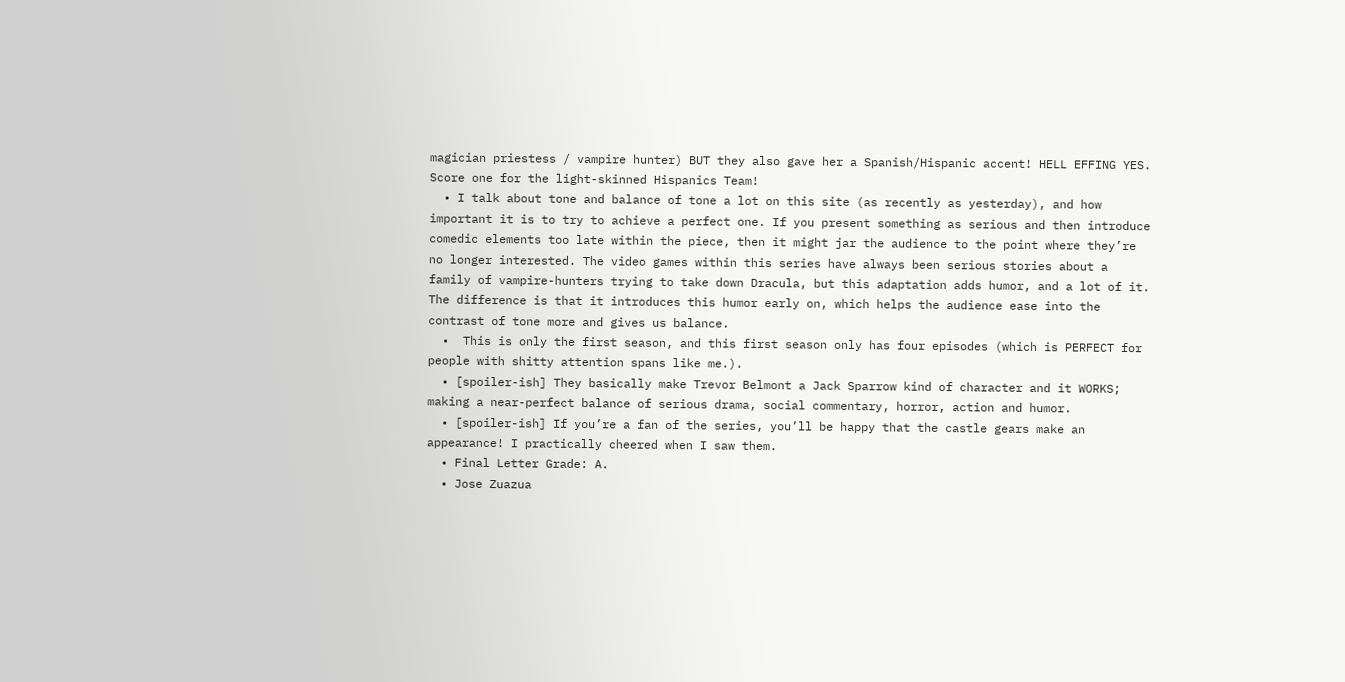magician priestess / vampire hunter) BUT they also gave her a Spanish/Hispanic accent! HELL EFFING YES. Score one for the light-skinned Hispanics Team!
  • I talk about tone and balance of tone a lot on this site (as recently as yesterday), and how important it is to try to achieve a perfect one. If you present something as serious and then introduce comedic elements too late within the piece, then it might jar the audience to the point where they’re no longer interested. The video games within this series have always been serious stories about a family of vampire-hunters trying to take down Dracula, but this adaptation adds humor, and a lot of it. The difference is that it introduces this humor early on, which helps the audience ease into the contrast of tone more and gives us balance.
  •  This is only the first season, and this first season only has four episodes (which is PERFECT for people with shitty attention spans like me.).
  • [spoiler-ish] They basically make Trevor Belmont a Jack Sparrow kind of character and it WORKS; making a near-perfect balance of serious drama, social commentary, horror, action and humor.
  • [spoiler-ish] If you’re a fan of the series, you’ll be happy that the castle gears make an appearance! I practically cheered when I saw them.
  • Final Letter Grade: A.
  • Jose Zuazua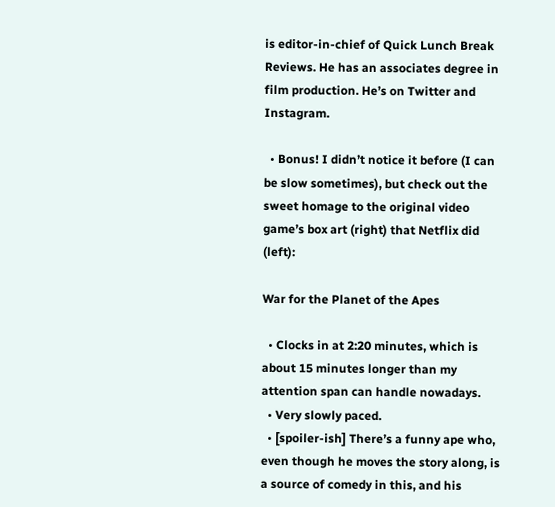is editor-in-chief of Quick Lunch Break Reviews. He has an associates degree in film production. He’s on Twitter and Instagram.

  • Bonus! I didn’t notice it before (I can be slow sometimes), but check out the sweet homage to the original video game’s box art (right) that Netflix did (left):

War for the Planet of the Apes

  • Clocks in at 2:20 minutes, which is about 15 minutes longer than my attention span can handle nowadays.
  • Very slowly paced.
  • [spoiler-ish] There’s a funny ape who, even though he moves the story along, is a source of comedy in this, and his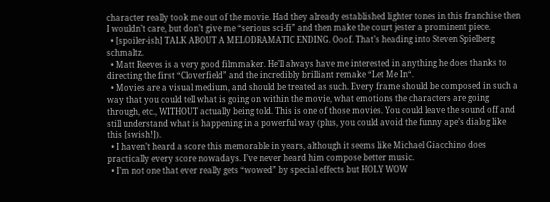character really took me out of the movie. Had they already established lighter tones in this franchise then I wouldn’t care, but don’t give me “serious sci-fi” and then make the court jester a prominent piece.
  • [spoiler-ish] TALK ABOUT A MELODRAMATIC ENDING. Ooof. That’s heading into Steven Spielberg schmaltz.
  • Matt Reeves is a very good filmmaker. He’ll always have me interested in anything he does thanks to directing the first “Cloverfield” and the incredibly brilliant remake “Let Me In“.
  • Movies are a visual medium, and should be treated as such. Every frame should be composed in such a way that you could tell what is going on within the movie, what emotions the characters are going through, etc., WITHOUT actually being told. This is one of those movies. You could leave the sound off and still understand what is happening in a powerful way (plus, you could avoid the funny ape’s dialog like this [swish!]).
  • I haven’t heard a score this memorable in years, although it seems like Michael Giacchino does practically every score nowadays. I’ve never heard him compose better music.
  • I’m not one that ever really gets “wowed” by special effects but HOLY WOW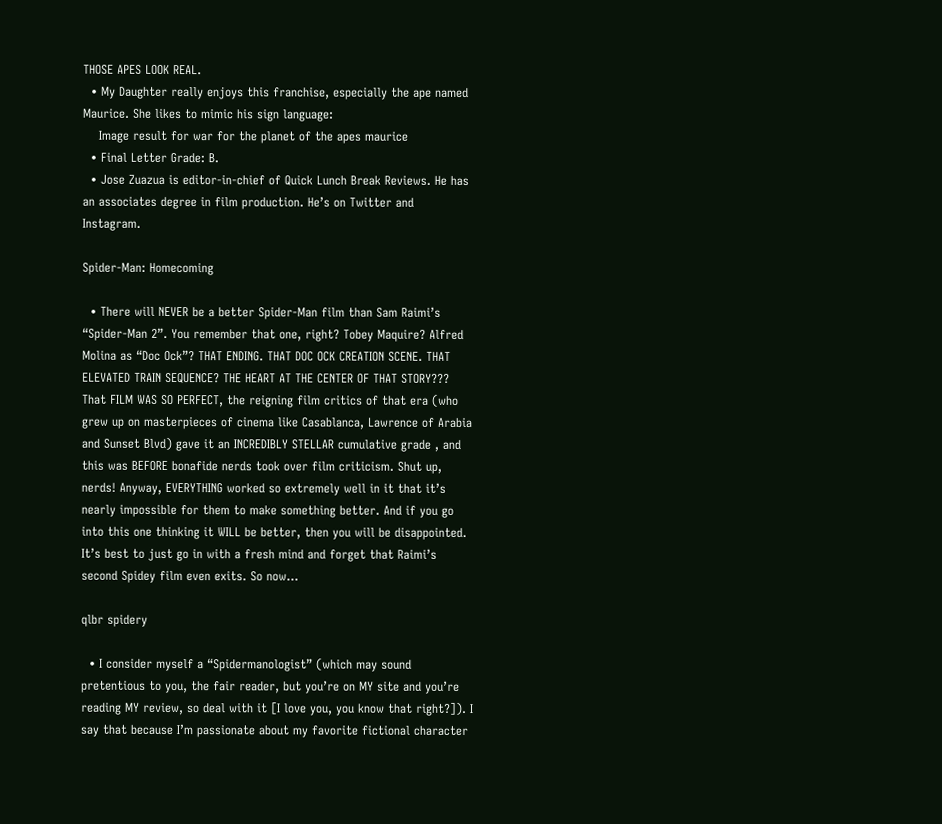THOSE APES LOOK REAL.
  • My Daughter really enjoys this franchise, especially the ape named Maurice. She likes to mimic his sign language:
    Image result for war for the planet of the apes maurice
  • Final Letter Grade: B.
  • Jose Zuazua is editor-in-chief of Quick Lunch Break Reviews. He has an associates degree in film production. He’s on Twitter and Instagram.

Spider-Man: Homecoming

  • There will NEVER be a better Spider-Man film than Sam Raimi’s “Spider-Man 2”. You remember that one, right? Tobey Maquire? Alfred Molina as “Doc Ock”? THAT ENDING. THAT DOC OCK CREATION SCENE. THAT ELEVATED TRAIN SEQUENCE? THE HEART AT THE CENTER OF THAT STORY??? That FILM WAS SO PERFECT, the reigning film critics of that era (who grew up on masterpieces of cinema like Casablanca, Lawrence of Arabia and Sunset Blvd) gave it an INCREDIBLY STELLAR cumulative grade , and this was BEFORE bonafide nerds took over film criticism. Shut up, nerds! Anyway, EVERYTHING worked so extremely well in it that it’s nearly impossible for them to make something better. And if you go into this one thinking it WILL be better, then you will be disappointed. It’s best to just go in with a fresh mind and forget that Raimi’s second Spidey film even exits. So now…

qlbr spidery

  • I consider myself a “Spidermanologist” (which may sound pretentious to you, the fair reader, but you’re on MY site and you’re reading MY review, so deal with it [I love you, you know that right?]). I say that because I’m passionate about my favorite fictional character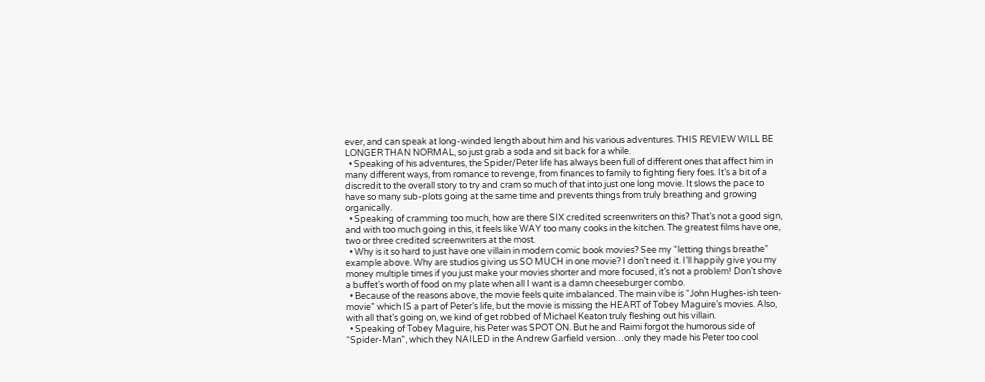ever, and can speak at long-winded length about him and his various adventures. THIS REVIEW WILL BE LONGER THAN NORMAL, so just grab a soda and sit back for a while.
  • Speaking of his adventures, the Spider/Peter life has always been full of different ones that affect him in many different ways, from romance to revenge, from finances to family to fighting fiery foes. It’s a bit of a discredit to the overall story to try and cram so much of that into just one long movie. It slows the pace to have so many sub-plots going at the same time and prevents things from truly breathing and growing organically.
  • Speaking of cramming too much, how are there SIX credited screenwriters on this? That’s not a good sign, and with too much going in this, it feels like WAY too many cooks in the kitchen. The greatest films have one, two or three credited screenwriters at the most.
  • Why is it so hard to just have one villain in modern comic book movies? See my “letting things breathe” example above. Why are studios giving us SO MUCH in one movie? I don’t need it. I’ll happily give you my money multiple times if you just make your movies shorter and more focused, it’s not a problem! Don’t shove a buffet’s worth of food on my plate when all I want is a damn cheeseburger combo.
  • Because of the reasons above, the movie feels quite imbalanced. The main vibe is “John Hughes-ish teen-movie” which IS a part of Peter’s life, but the movie is missing the HEART of Tobey Maguire’s movies. Also, with all that’s going on, we kind of get robbed of Michael Keaton truly fleshing out his villain.
  • Speaking of Tobey Maguire, his Peter was SPOT ON. But he and Raimi forgot the humorous side of “Spider-Man”, which they NAILED in the Andrew Garfield version…only they made his Peter too cool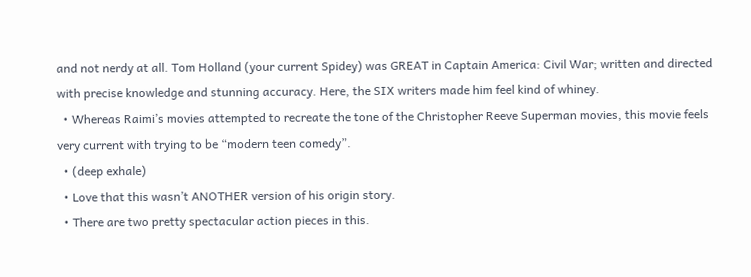and not nerdy at all. Tom Holland (your current Spidey) was GREAT in Captain America: Civil War; written and directed with precise knowledge and stunning accuracy. Here, the SIX writers made him feel kind of whiney.
  • Whereas Raimi’s movies attempted to recreate the tone of the Christopher Reeve Superman movies, this movie feels very current with trying to be “modern teen comedy”.
  • (deep exhale)
  • Love that this wasn’t ANOTHER version of his origin story.
  • There are two pretty spectacular action pieces in this.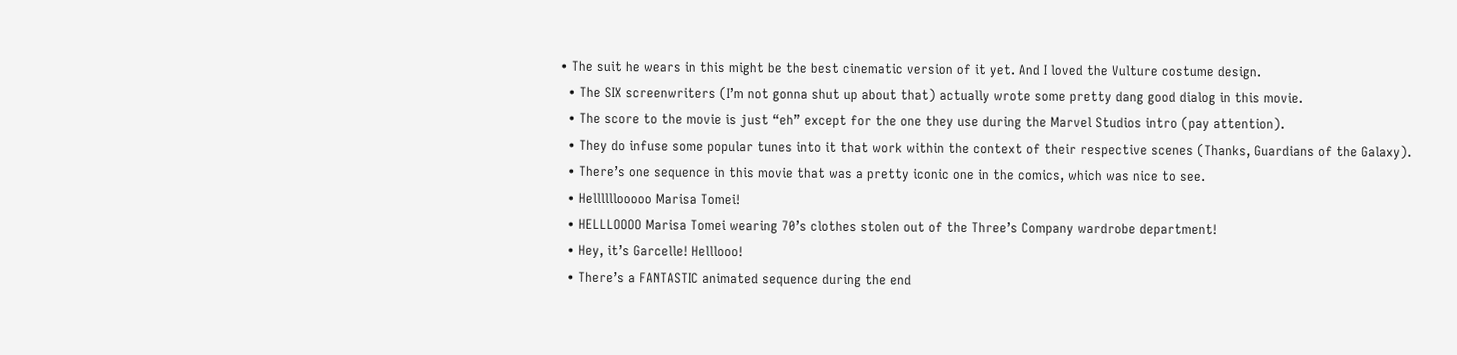• The suit he wears in this might be the best cinematic version of it yet. And I loved the Vulture costume design.
  • The SIX screenwriters (I’m not gonna shut up about that) actually wrote some pretty dang good dialog in this movie.
  • The score to the movie is just “eh” except for the one they use during the Marvel Studios intro (pay attention).
  • They do infuse some popular tunes into it that work within the context of their respective scenes (Thanks, Guardians of the Galaxy).
  • There’s one sequence in this movie that was a pretty iconic one in the comics, which was nice to see.
  • Hellllllooooo Marisa Tomei!
  • HELLLOOOO Marisa Tomei wearing 70’s clothes stolen out of the Three’s Company wardrobe department!
  • Hey, it’s Garcelle! Helllooo!
  • There’s a FANTASTIC animated sequence during the end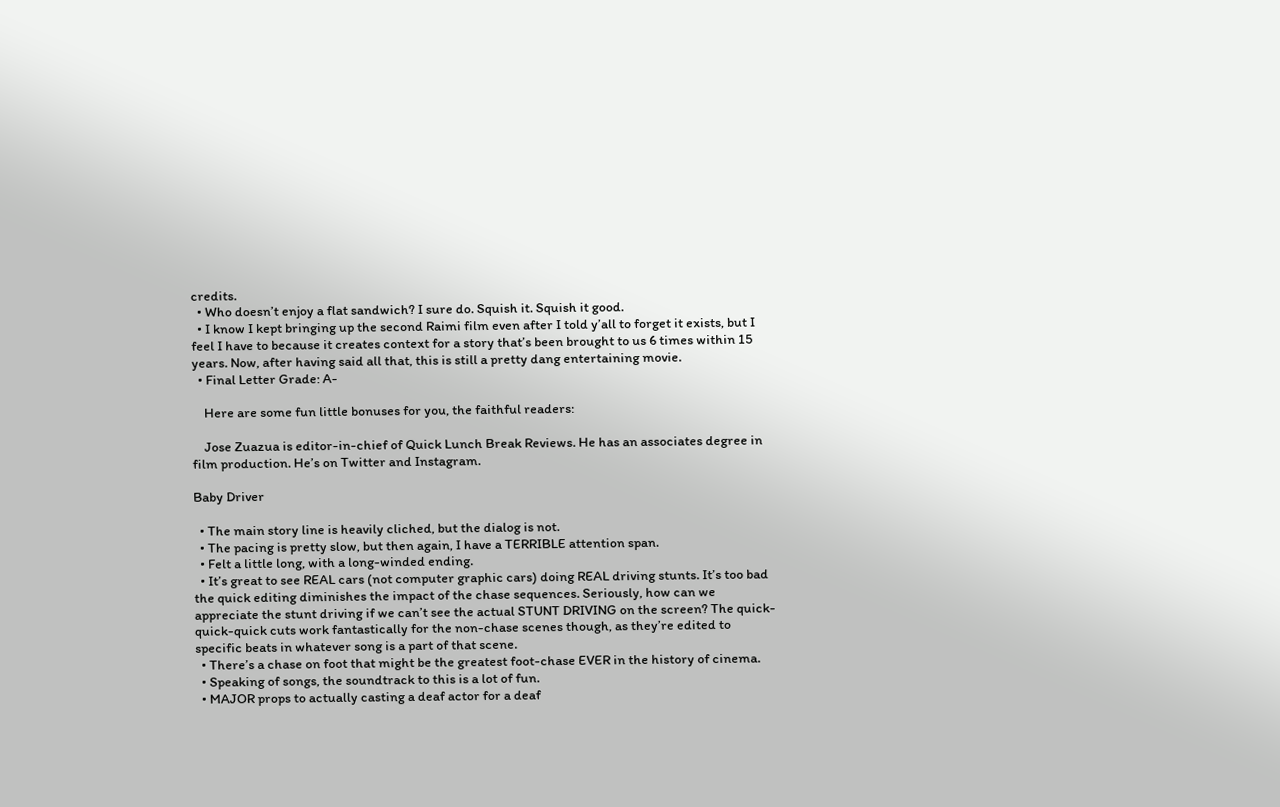credits.
  • Who doesn’t enjoy a flat sandwich? I sure do. Squish it. Squish it good.
  • I know I kept bringing up the second Raimi film even after I told y’all to forget it exists, but I feel I have to because it creates context for a story that’s been brought to us 6 times within 15 years. Now, after having said all that, this is still a pretty dang entertaining movie.
  • Final Letter Grade: A-

    Here are some fun little bonuses for you, the faithful readers:

    Jose Zuazua is editor-in-chief of Quick Lunch Break Reviews. He has an associates degree in film production. He’s on Twitter and Instagram.

Baby Driver

  • The main story line is heavily cliched, but the dialog is not.
  • The pacing is pretty slow, but then again, I have a TERRIBLE attention span.
  • Felt a little long, with a long-winded ending.
  • It’s great to see REAL cars (not computer graphic cars) doing REAL driving stunts. It’s too bad the quick editing diminishes the impact of the chase sequences. Seriously, how can we appreciate the stunt driving if we can’t see the actual STUNT DRIVING on the screen? The quick-quick-quick cuts work fantastically for the non-chase scenes though, as they’re edited to specific beats in whatever song is a part of that scene.
  • There’s a chase on foot that might be the greatest foot-chase EVER in the history of cinema.
  • Speaking of songs, the soundtrack to this is a lot of fun.
  • MAJOR props to actually casting a deaf actor for a deaf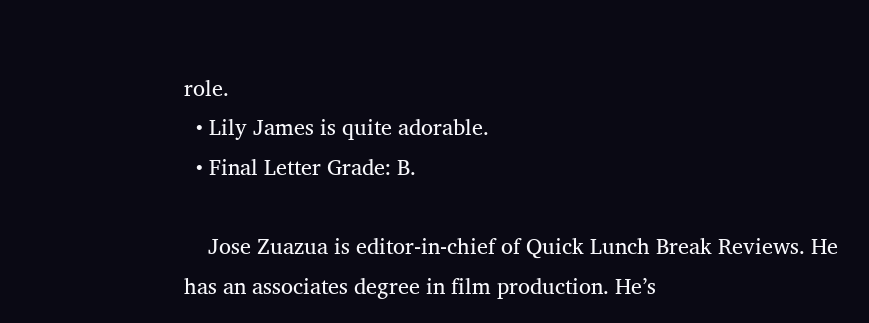role.
  • Lily James is quite adorable.
  • Final Letter Grade: B.

    Jose Zuazua is editor-in-chief of Quick Lunch Break Reviews. He has an associates degree in film production. He’s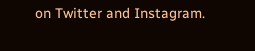on Twitter and Instagram.